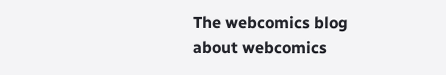The webcomics blog about webcomics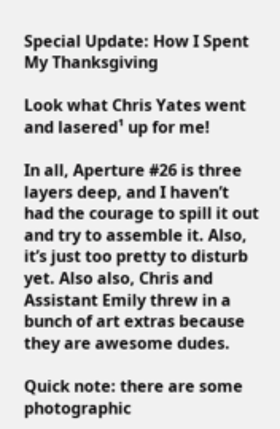Special Update: How I Spent My Thanksgiving

Look what Chris Yates went and lasered¹ up for me!

In all, Aperture #26 is three layers deep, and I haven’t had the courage to spill it out and try to assemble it. Also, it’s just too pretty to disturb yet. Also also, Chris and Assistant Emily threw in a bunch of art extras because they are awesome dudes.

Quick note: there are some photographic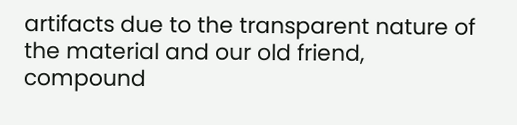artifacts due to the transparent nature of the material and our old friend, compound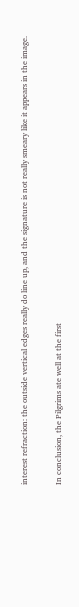interest refraction: the outside vertical edges really do line up, and the signature is not really smeary like it appears in the image.

In conclusion, the Pilgrims ate well at the first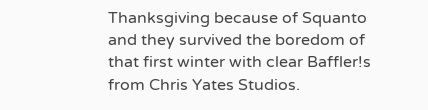Thanksgiving because of Squanto and they survived the boredom of that first winter with clear Baffler!s from Chris Yates Studios.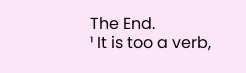The End.
¹ It is too a verb,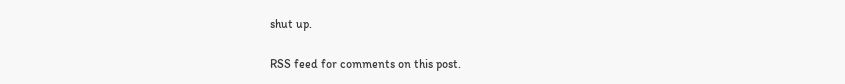shut up.

RSS feed for comments on this post.